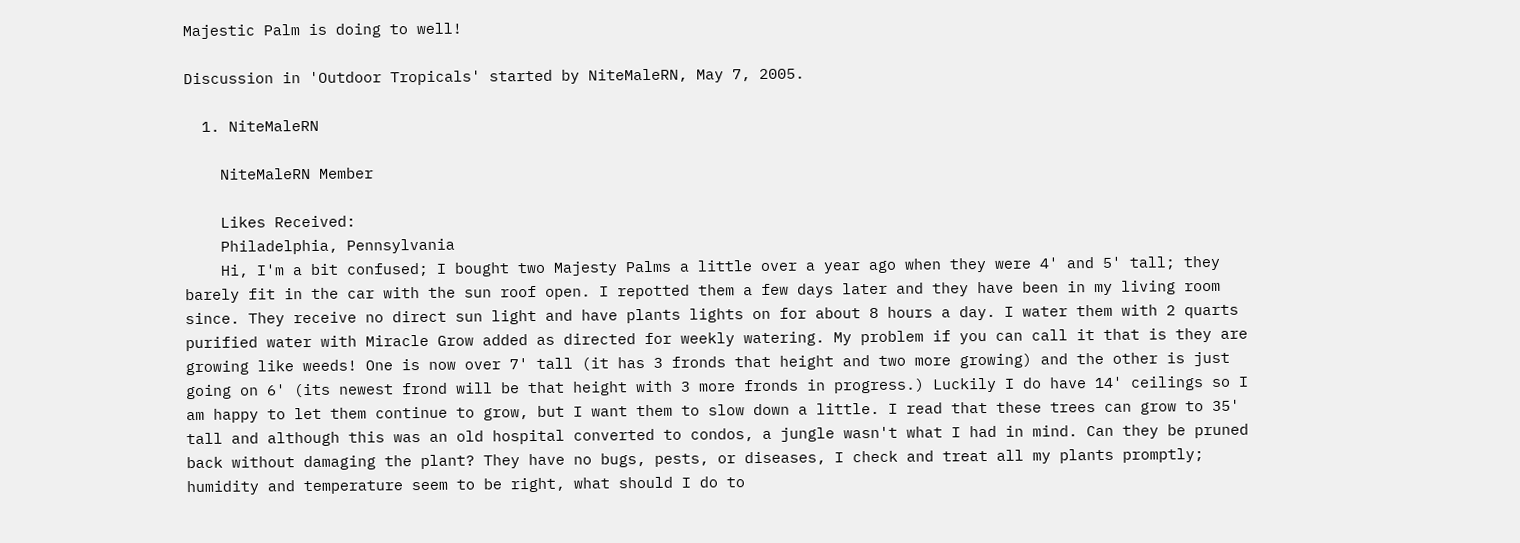Majestic Palm is doing to well!

Discussion in 'Outdoor Tropicals' started by NiteMaleRN, May 7, 2005.

  1. NiteMaleRN

    NiteMaleRN Member

    Likes Received:
    Philadelphia, Pennsylvania
    Hi, I'm a bit confused; I bought two Majesty Palms a little over a year ago when they were 4' and 5' tall; they barely fit in the car with the sun roof open. I repotted them a few days later and they have been in my living room since. They receive no direct sun light and have plants lights on for about 8 hours a day. I water them with 2 quarts purified water with Miracle Grow added as directed for weekly watering. My problem if you can call it that is they are growing like weeds! One is now over 7' tall (it has 3 fronds that height and two more growing) and the other is just going on 6' (its newest frond will be that height with 3 more fronds in progress.) Luckily I do have 14' ceilings so I am happy to let them continue to grow, but I want them to slow down a little. I read that these trees can grow to 35' tall and although this was an old hospital converted to condos, a jungle wasn't what I had in mind. Can they be pruned back without damaging the plant? They have no bugs, pests, or diseases, I check and treat all my plants promptly; humidity and temperature seem to be right, what should I do to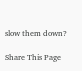slow them down?

Share This Page